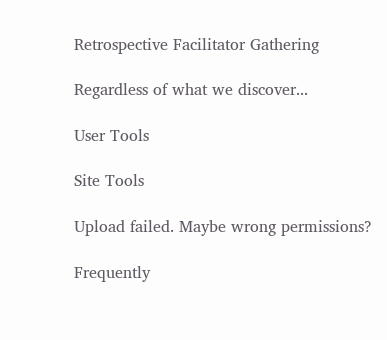Retrospective Facilitator Gathering

Regardless of what we discover...

User Tools

Site Tools

Upload failed. Maybe wrong permissions?

Frequently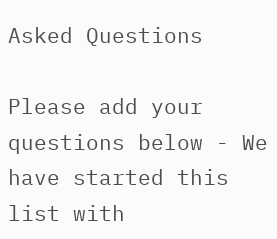Asked Questions

Please add your questions below - We have started this list with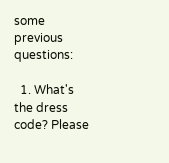some previous questions:

  1. What's the dress code? Please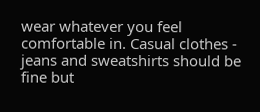wear whatever you feel comfortable in. Casual clothes - jeans and sweatshirts should be fine but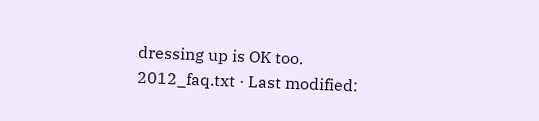dressing up is OK too.
2012_faq.txt · Last modified: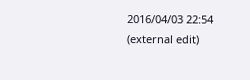2016/04/03 22:54 (external edit)